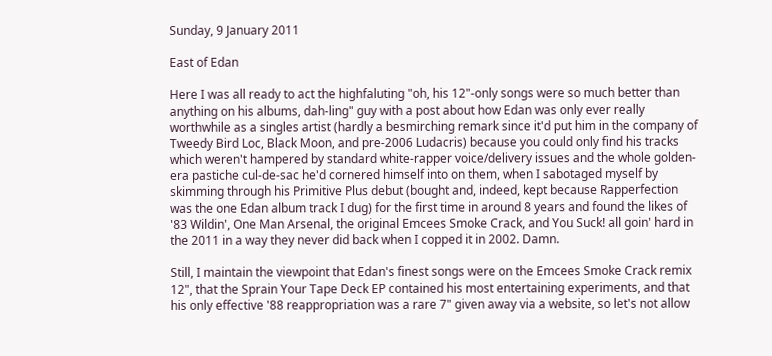Sunday, 9 January 2011

East of Edan

Here I was all ready to act the highfaluting "oh, his 12"-only songs were so much better than anything on his albums, dah-ling" guy with a post about how Edan was only ever really worthwhile as a singles artist (hardly a besmirching remark since it'd put him in the company of Tweedy Bird Loc, Black Moon, and pre-2006 Ludacris) because you could only find his tracks which weren't hampered by standard white-rapper voice/delivery issues and the whole golden-era pastiche cul-de-sac he'd cornered himself into on them, when I sabotaged myself by skimming through his Primitive Plus debut (bought and, indeed, kept because Rapperfection was the one Edan album track I dug) for the first time in around 8 years and found the likes of '83 Wildin', One Man Arsenal, the original Emcees Smoke Crack, and You Suck! all goin' hard in the 2011 in a way they never did back when I copped it in 2002. Damn.

Still, I maintain the viewpoint that Edan's finest songs were on the Emcees Smoke Crack remix 12", that the Sprain Your Tape Deck EP contained his most entertaining experiments, and that his only effective '88 reappropriation was a rare 7" given away via a website, so let's not allow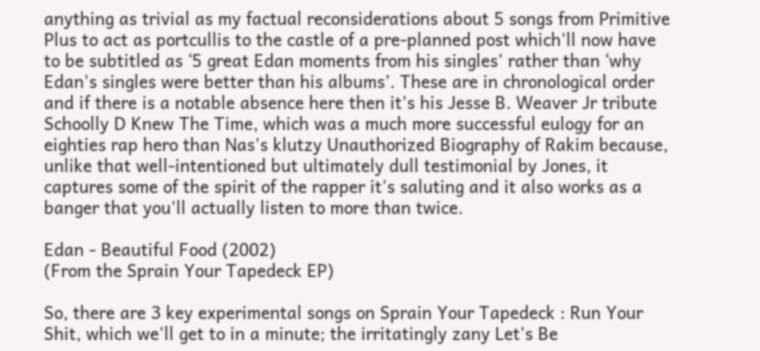anything as trivial as my factual reconsiderations about 5 songs from Primitive Plus to act as portcullis to the castle of a pre-planned post which'll now have to be subtitled as ‘5 great Edan moments from his singles’ rather than ‘why Edan's singles were better than his albums’. These are in chronological order and if there is a notable absence here then it's his Jesse B. Weaver Jr tribute Schoolly D Knew The Time, which was a much more successful eulogy for an eighties rap hero than Nas's klutzy Unauthorized Biography of Rakim because, unlike that well-intentioned but ultimately dull testimonial by Jones, it captures some of the spirit of the rapper it's saluting and it also works as a banger that you'll actually listen to more than twice.

Edan - Beautiful Food (2002)
(From the Sprain Your Tapedeck EP)

So, there are 3 key experimental songs on Sprain Your Tapedeck : Run Your Shit, which we'll get to in a minute; the irritatingly zany Let's Be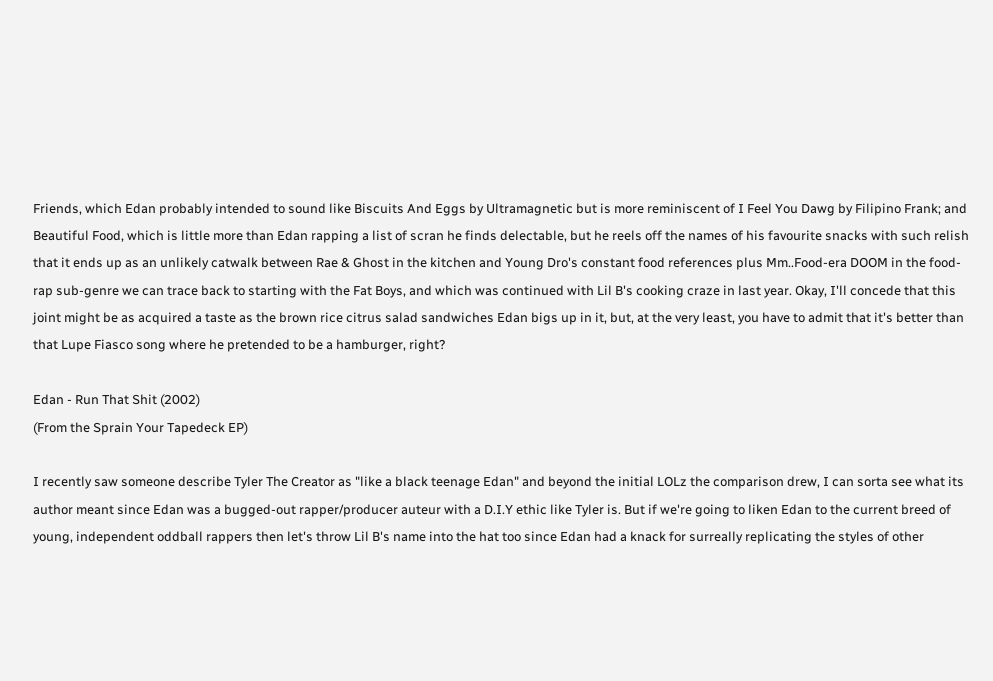Friends, which Edan probably intended to sound like Biscuits And Eggs by Ultramagnetic but is more reminiscent of I Feel You Dawg by Filipino Frank; and Beautiful Food, which is little more than Edan rapping a list of scran he finds delectable, but he reels off the names of his favourite snacks with such relish that it ends up as an unlikely catwalk between Rae & Ghost in the kitchen and Young Dro's constant food references plus Mm..Food-era DOOM in the food-rap sub-genre we can trace back to starting with the Fat Boys, and which was continued with Lil B's cooking craze in last year. Okay, I'll concede that this joint might be as acquired a taste as the brown rice citrus salad sandwiches Edan bigs up in it, but, at the very least, you have to admit that it's better than that Lupe Fiasco song where he pretended to be a hamburger, right?

Edan - Run That Shit (2002)
(From the Sprain Your Tapedeck EP)

I recently saw someone describe Tyler The Creator as "like a black teenage Edan" and beyond the initial LOLz the comparison drew, I can sorta see what its author meant since Edan was a bugged-out rapper/producer auteur with a D.I.Y ethic like Tyler is. But if we're going to liken Edan to the current breed of young, independent oddball rappers then let's throw Lil B's name into the hat too since Edan had a knack for surreally replicating the styles of other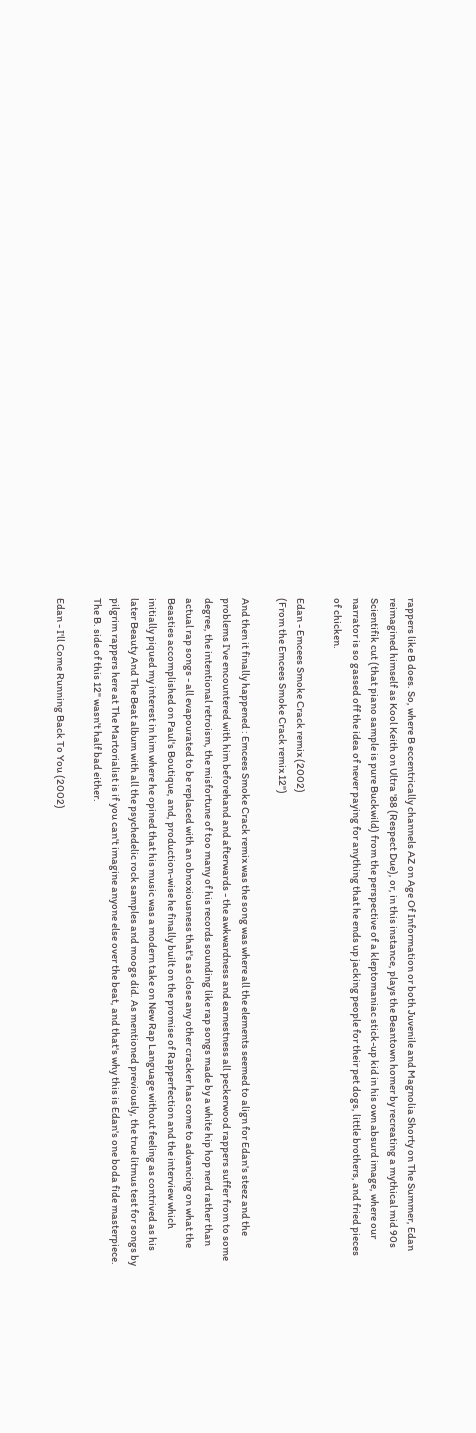rappers like B does. So, where B eccentrically channels AZ on Age Of Information or both Juvenile and Magnolia Shorty on The Summer, Edan reimagined himself as Kool Keith on Ultra '88 (Respect Due), or, in this instance, plays the Beantown homer by recreating a mythical mid 90s Scientifik cut (that piano sample is pure Buckwild) from the perspective of a kleptomaniac stick-up kid in his own absurd image, where our narrator is so gassed off the idea of never paying for anything that he ends up jacking people for their pet dogs, little brothers, and fried pieces of chicken.

Edan - Emcees Smoke Crack remix (2002)
(From the Emcees Smoke Crack remix 12")

And then it finally happened : Emcees Smoke Crack remix was the song was where all the elements seemed to align for Edan's steez and the problems I've encountered with him beforehand and afterwards - the awkwardness and earnestness all peckerwood rappers suffer from to some degree, the intentional retroism, the misfortune of too many of his records sounding like rap songs made by a white hip hop nerd rather than actual rap songs - all evapourated to be replaced with an obnoxiousness that's as close any other cracker has come to advancing on what the Beasties accomplished on Paul's Boutique, and, production-wise he finally built on the promise of Rapperfection and the interview which initially piqued my interest in him where he opined that his music was a modern take on New Rap Language without feeling as contrived as his later Beauty And The Beat album with all the psychedelic rock samples and moogs did. As mentioned previously, the true litmus test for songs by pilgrim rappers here at The Martorialist is if you can't imagine anyone else over the beat, and that's why this is Edan's one boda fide masterpiece. The B. side of this 12" wasn't half bad either.

Edan - I'll Come Running Back To You (2002)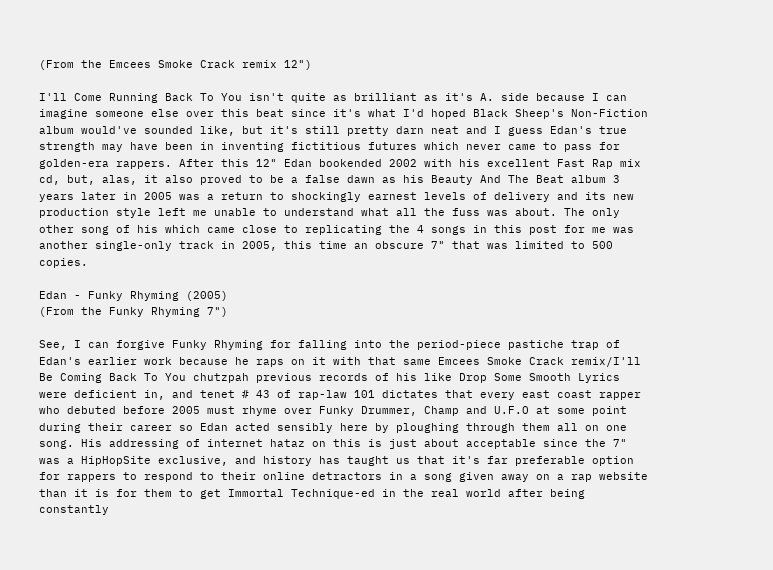(From the Emcees Smoke Crack remix 12")

I'll Come Running Back To You isn't quite as brilliant as it's A. side because I can imagine someone else over this beat since it's what I'd hoped Black Sheep's Non-Fiction album would've sounded like, but it's still pretty darn neat and I guess Edan's true strength may have been in inventing fictitious futures which never came to pass for golden-era rappers. After this 12" Edan bookended 2002 with his excellent Fast Rap mix cd, but, alas, it also proved to be a false dawn as his Beauty And The Beat album 3 years later in 2005 was a return to shockingly earnest levels of delivery and its new production style left me unable to understand what all the fuss was about. The only other song of his which came close to replicating the 4 songs in this post for me was another single-only track in 2005, this time an obscure 7" that was limited to 500 copies.

Edan - Funky Rhyming (2005)
(From the Funky Rhyming 7")

See, I can forgive Funky Rhyming for falling into the period-piece pastiche trap of Edan's earlier work because he raps on it with that same Emcees Smoke Crack remix/I'll Be Coming Back To You chutzpah previous records of his like Drop Some Smooth Lyrics were deficient in, and tenet # 43 of rap-law 101 dictates that every east coast rapper who debuted before 2005 must rhyme over Funky Drummer, Champ and U.F.O at some point during their career so Edan acted sensibly here by ploughing through them all on one song. His addressing of internet hataz on this is just about acceptable since the 7" was a HipHopSite exclusive, and history has taught us that it's far preferable option for rappers to respond to their online detractors in a song given away on a rap website than it is for them to get Immortal Technique-ed in the real world after being constantly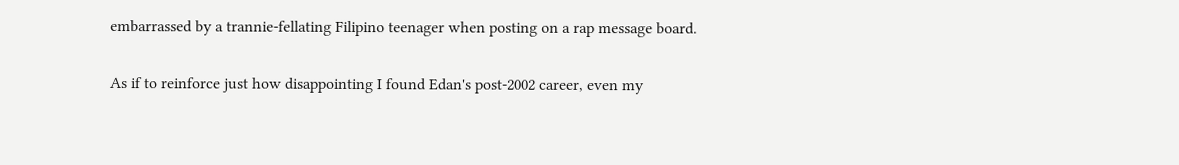embarrassed by a trannie-fellating Filipino teenager when posting on a rap message board.

As if to reinforce just how disappointing I found Edan's post-2002 career, even my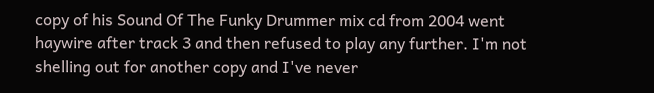copy of his Sound Of The Funky Drummer mix cd from 2004 went haywire after track 3 and then refused to play any further. I'm not shelling out for another copy and I've never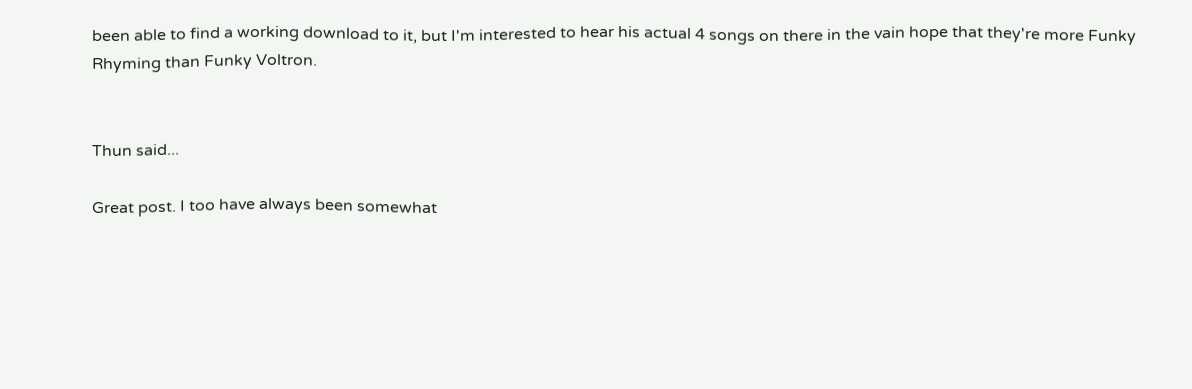been able to find a working download to it, but I'm interested to hear his actual 4 songs on there in the vain hope that they're more Funky Rhyming than Funky Voltron.


Thun said...

Great post. I too have always been somewhat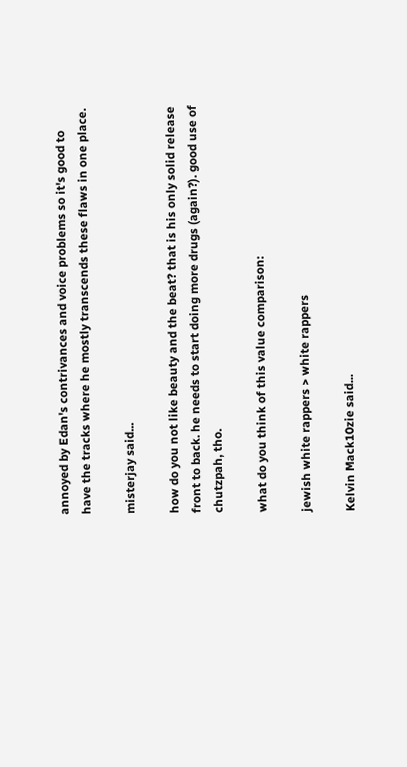annoyed by Edan's contrivances and voice problems so it's good to have the tracks where he mostly transcends these flaws in one place.

misterjay said...

how do you not like beauty and the beat? that is his only solid release front to back. he needs to start doing more drugs (again?). good use of chutzpah, tho.

what do you think of this value comparison:

jewish white rappers > white rappers

Kelvin Mack10zie said...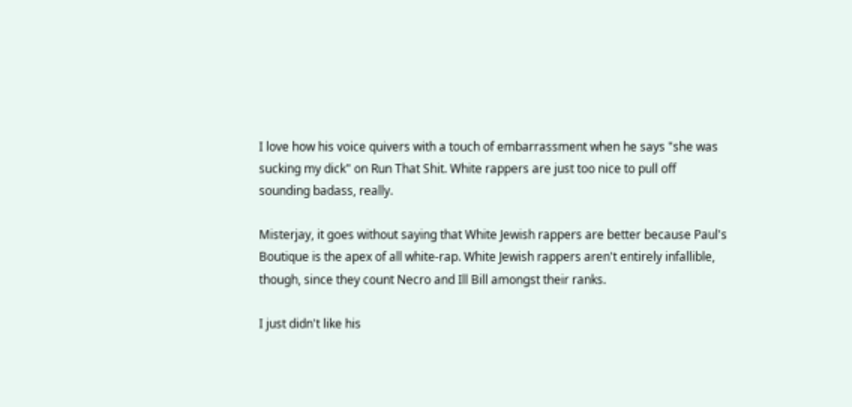I love how his voice quivers with a touch of embarrassment when he says "she was sucking my dick" on Run That Shit. White rappers are just too nice to pull off sounding badass, really.

Misterjay, it goes without saying that White Jewish rappers are better because Paul's Boutique is the apex of all white-rap. White Jewish rappers aren't entirely infallible, though, since they count Necro and Ill Bill amongst their ranks.

I just didn't like his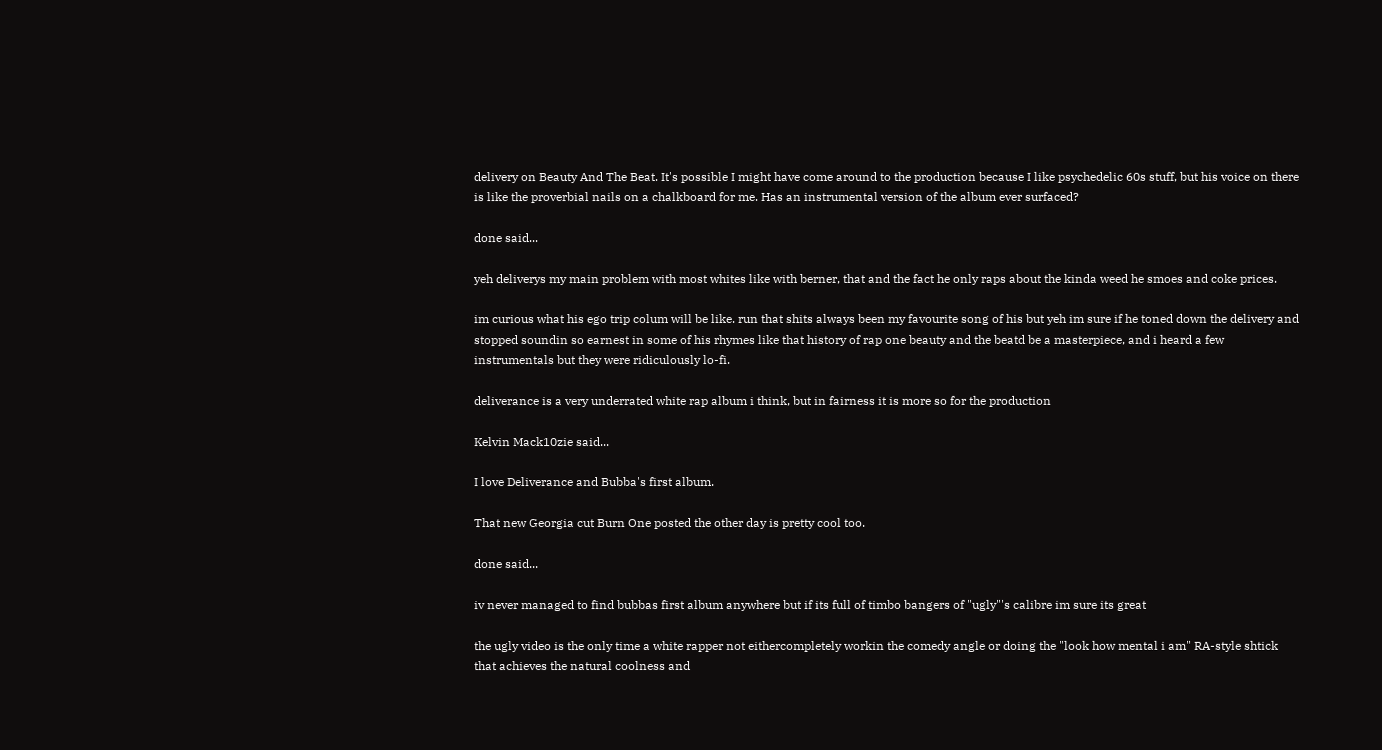delivery on Beauty And The Beat. It's possible I might have come around to the production because I like psychedelic 60s stuff, but his voice on there is like the proverbial nails on a chalkboard for me. Has an instrumental version of the album ever surfaced?

done said...

yeh deliverys my main problem with most whites like with berner, that and the fact he only raps about the kinda weed he smoes and coke prices.

im curious what his ego trip colum will be like. run that shits always been my favourite song of his but yeh im sure if he toned down the delivery and stopped soundin so earnest in some of his rhymes like that history of rap one beauty and the beatd be a masterpiece, and i heard a few instrumentals but they were ridiculously lo-fi.

deliverance is a very underrated white rap album i think, but in fairness it is more so for the production

Kelvin Mack10zie said...

I love Deliverance and Bubba's first album.

That new Georgia cut Burn One posted the other day is pretty cool too.

done said...

iv never managed to find bubbas first album anywhere but if its full of timbo bangers of "ugly"'s calibre im sure its great

the ugly video is the only time a white rapper not eithercompletely workin the comedy angle or doing the "look how mental i am" RA-style shtick that achieves the natural coolness and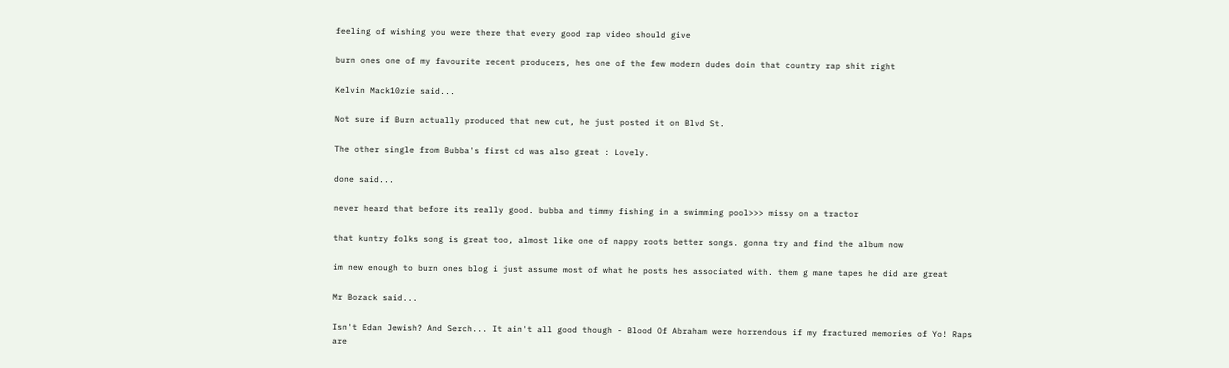feeling of wishing you were there that every good rap video should give

burn ones one of my favourite recent producers, hes one of the few modern dudes doin that country rap shit right

Kelvin Mack10zie said...

Not sure if Burn actually produced that new cut, he just posted it on Blvd St.

The other single from Bubba's first cd was also great : Lovely.

done said...

never heard that before its really good. bubba and timmy fishing in a swimming pool>>> missy on a tractor

that kuntry folks song is great too, almost like one of nappy roots better songs. gonna try and find the album now

im new enough to burn ones blog i just assume most of what he posts hes associated with. them g mane tapes he did are great

Mr Bozack said...

Isn't Edan Jewish? And Serch... It ain't all good though - Blood Of Abraham were horrendous if my fractured memories of Yo! Raps are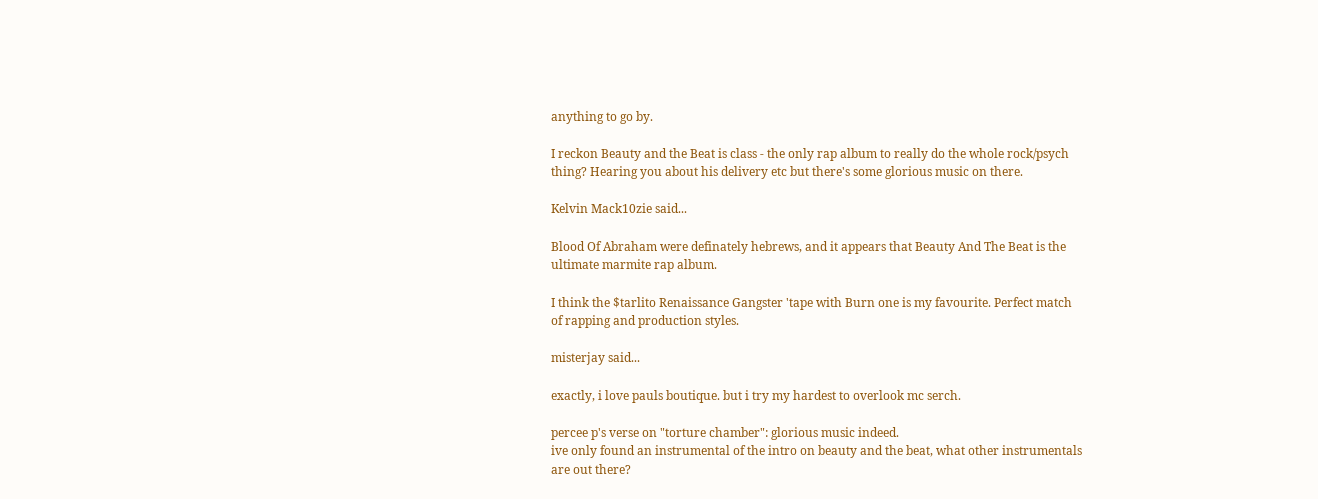anything to go by.

I reckon Beauty and the Beat is class - the only rap album to really do the whole rock/psych thing? Hearing you about his delivery etc but there's some glorious music on there.

Kelvin Mack10zie said...

Blood Of Abraham were definately hebrews, and it appears that Beauty And The Beat is the ultimate marmite rap album.

I think the $tarlito Renaissance Gangster 'tape with Burn one is my favourite. Perfect match of rapping and production styles.

misterjay said...

exactly, i love pauls boutique. but i try my hardest to overlook mc serch.

percee p's verse on "torture chamber": glorious music indeed.
ive only found an instrumental of the intro on beauty and the beat, what other instrumentals are out there?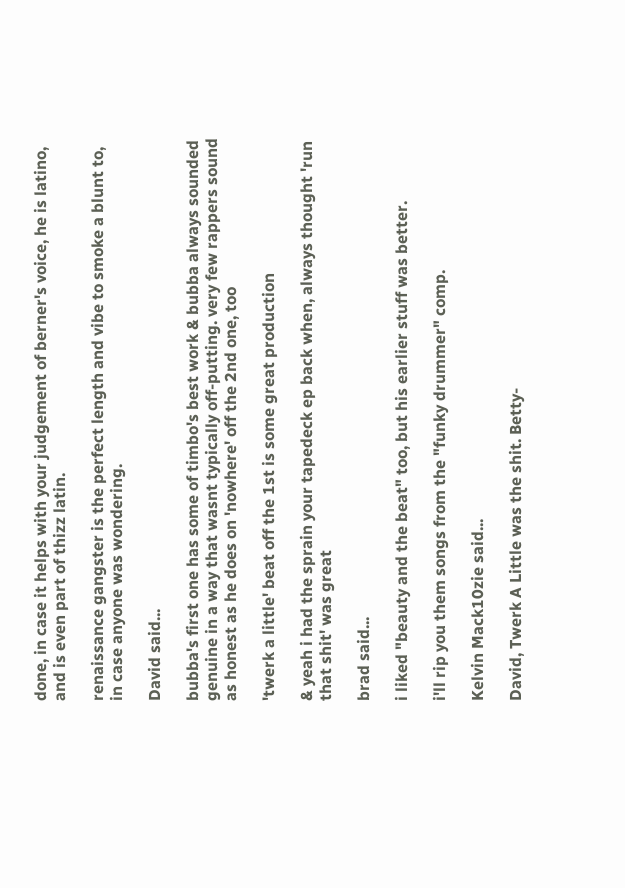done, in case it helps with your judgement of berner's voice, he is latino, and is even part of thizz latin.

renaissance gangster is the perfect length and vibe to smoke a blunt to, in case anyone was wondering.

David said...

bubba's first one has some of timbo's best work & bubba always sounded genuine in a way that wasnt typically off-putting. very few rappers sound as honest as he does on 'nowhere' off the 2nd one, too

'twerk a little' beat off the 1st is some great production

& yeah i had the sprain your tapedeck ep back when, always thought 'run that shit' was great

brad said...

i liked "beauty and the beat" too, but his earlier stuff was better.

i'll rip you them songs from the "funky drummer" comp.

Kelvin Mack10zie said...

David, Twerk A Little was the shit. Betty-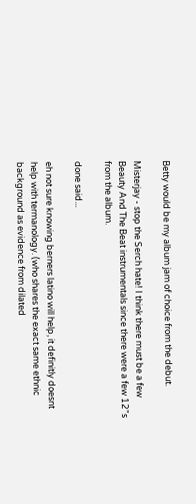Betty would be my album jam of choice from the debut.

Misterjay - stop the Serch hate! I think there must be a few Beauty And The Beat instrumentals since there were a few 12"s from the album.

done said...

eh not sure knowing berners latino will help, it definitly doesnt help with termanology. (who shares the exact same ethnic background as evidence from dilated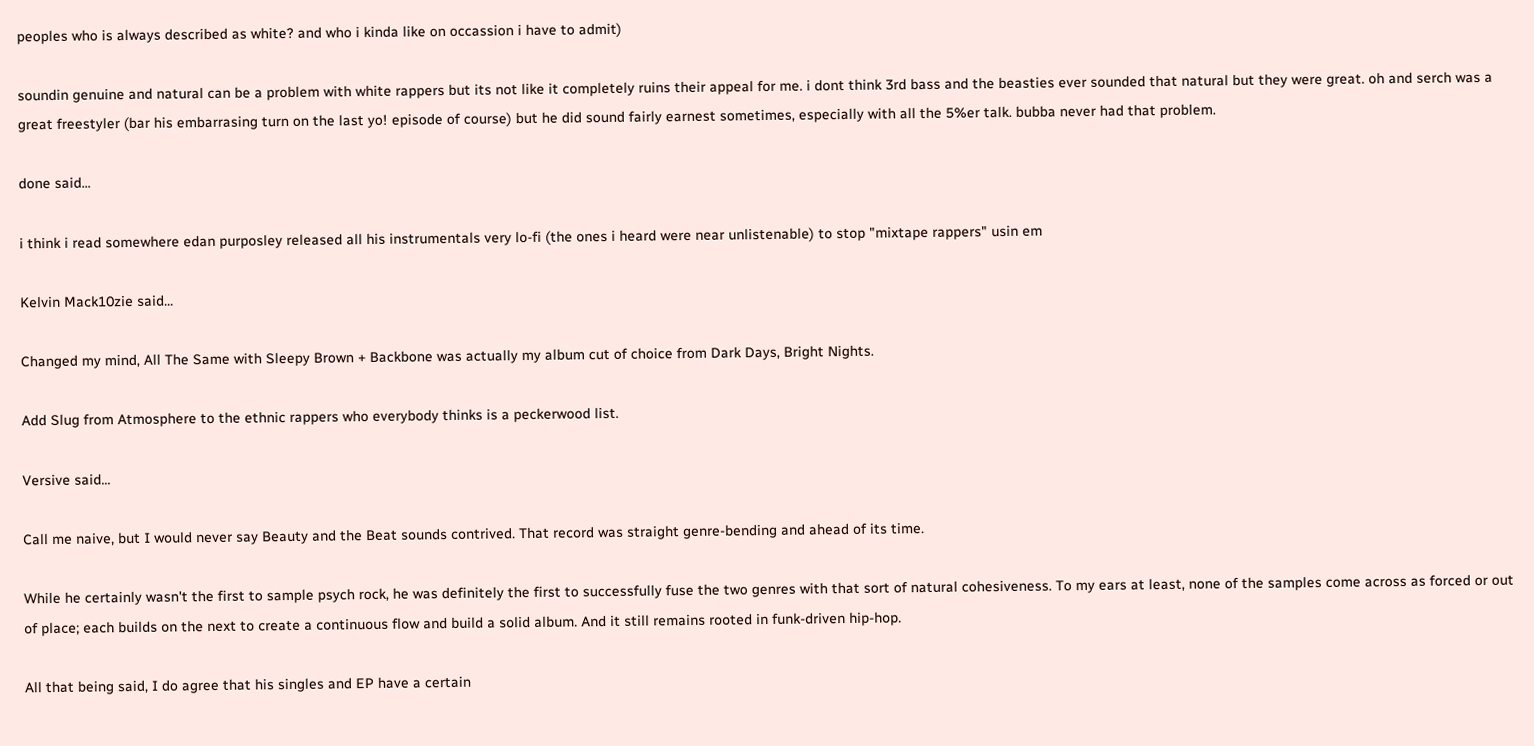peoples who is always described as white? and who i kinda like on occassion i have to admit)

soundin genuine and natural can be a problem with white rappers but its not like it completely ruins their appeal for me. i dont think 3rd bass and the beasties ever sounded that natural but they were great. oh and serch was a great freestyler (bar his embarrasing turn on the last yo! episode of course) but he did sound fairly earnest sometimes, especially with all the 5%er talk. bubba never had that problem.

done said...

i think i read somewhere edan purposley released all his instrumentals very lo-fi (the ones i heard were near unlistenable) to stop "mixtape rappers" usin em

Kelvin Mack10zie said...

Changed my mind, All The Same with Sleepy Brown + Backbone was actually my album cut of choice from Dark Days, Bright Nights.

Add Slug from Atmosphere to the ethnic rappers who everybody thinks is a peckerwood list.

Versive said...

Call me naive, but I would never say Beauty and the Beat sounds contrived. That record was straight genre-bending and ahead of its time.

While he certainly wasn't the first to sample psych rock, he was definitely the first to successfully fuse the two genres with that sort of natural cohesiveness. To my ears at least, none of the samples come across as forced or out of place; each builds on the next to create a continuous flow and build a solid album. And it still remains rooted in funk-driven hip-hop.

All that being said, I do agree that his singles and EP have a certain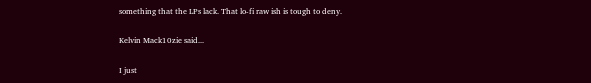something that the LPs lack. That lo-fi raw ish is tough to deny.

Kelvin Mack10zie said...

I just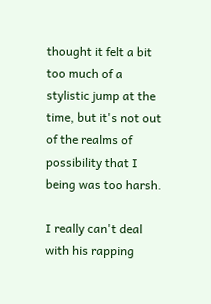thought it felt a bit too much of a stylistic jump at the time, but it's not out of the realms of possibility that I being was too harsh.

I really can't deal with his rapping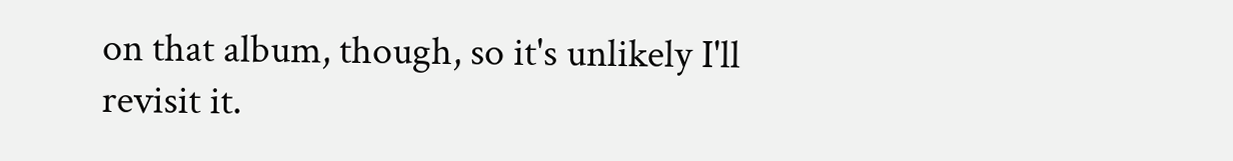on that album, though, so it's unlikely I'll revisit it.